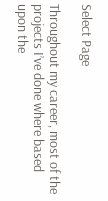Select Page

Throughout my career, most of the projects I’ve done where based upon the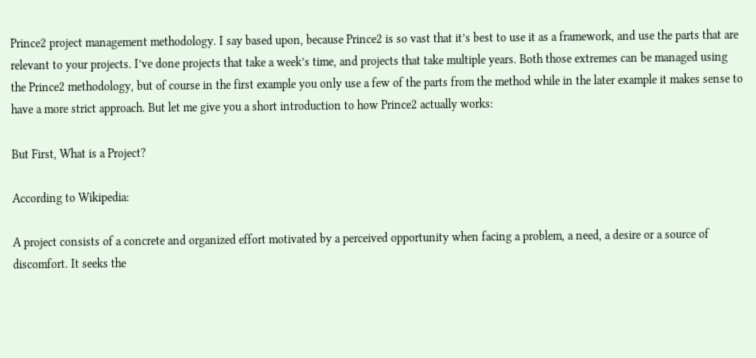Prince2 project management methodology. I say based upon, because Prince2 is so vast that it’s best to use it as a framework, and use the parts that are relevant to your projects. I’ve done projects that take a week’s time, and projects that take multiple years. Both those extremes can be managed using the Prince2 methodology, but of course in the first example you only use a few of the parts from the method while in the later example it makes sense to have a more strict approach. But let me give you a short introduction to how Prince2 actually works:

But First, What is a Project?

According to Wikipedia:

A project consists of a concrete and organized effort motivated by a perceived opportunity when facing a problem, a need, a desire or a source of discomfort. It seeks the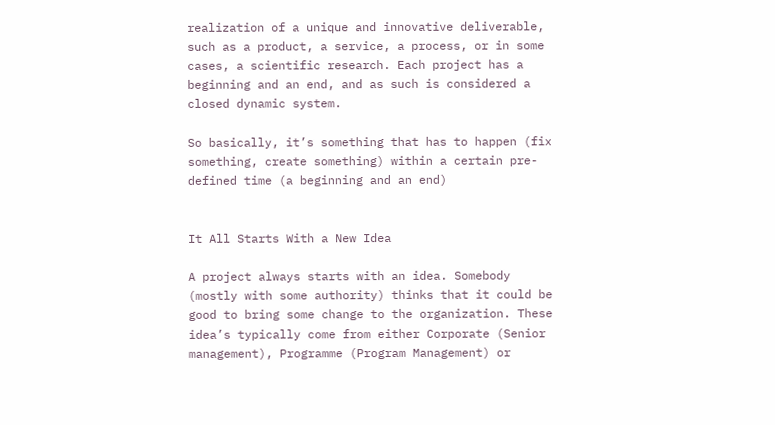realization of a unique and innovative deliverable, such as a product, a service, a process, or in some cases, a scientific research. Each project has a beginning and an end, and as such is considered a closed dynamic system.

So basically, it’s something that has to happen (fix something, create something) within a certain pre-defined time (a beginning and an end)


It All Starts With a New Idea

A project always starts with an idea. Somebody (mostly with some authority) thinks that it could be good to bring some change to the organization. These idea’s typically come from either Corporate (Senior management), Programme (Program Management) or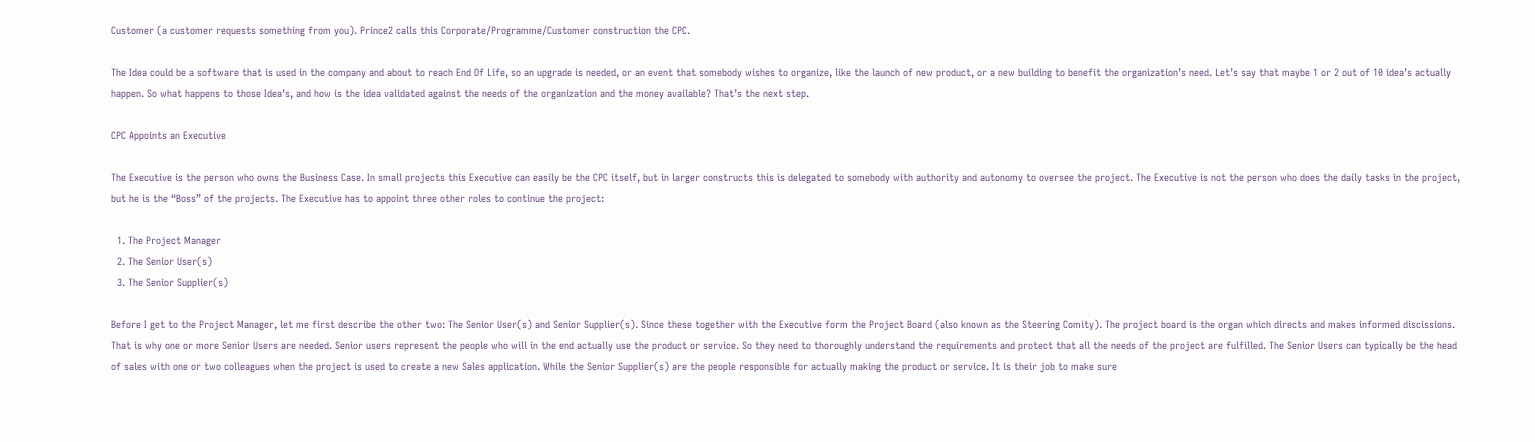Customer (a customer requests something from you). Prince2 calls this Corporate/Programme/Customer construction the CPC.

The Idea could be a software that is used in the company and about to reach End Of Life, so an upgrade is needed, or an event that somebody wishes to organize, like the launch of new product, or a new building to benefit the organization’s need. Let’s say that maybe 1 or 2 out of 10 idea’s actually happen. So what happens to those Idea’s, and how is the idea validated against the needs of the organization and the money available? That’s the next step.

CPC Appoints an Executive

The Executive is the person who owns the Business Case. In small projects this Executive can easily be the CPC itself, but in larger constructs this is delegated to somebody with authority and autonomy to oversee the project. The Executive is not the person who does the daily tasks in the project, but he is the “Boss” of the projects. The Executive has to appoint three other roles to continue the project:

  1. The Project Manager
  2. The Senior User(s)
  3. The Senior Supplier(s)

Before I get to the Project Manager, let me first describe the other two: The Senior User(s) and Senior Supplier(s). Since these together with the Executive form the Project Board (also known as the Steering Comity). The project board is the organ which directs and makes informed discissions. That is why one or more Senior Users are needed. Senior users represent the people who will in the end actually use the product or service. So they need to thoroughly understand the requirements and protect that all the needs of the project are fulfilled. The Senior Users can typically be the head of sales with one or two colleagues when the project is used to create a new Sales application. While the Senior Supplier(s) are the people responsible for actually making the product or service. It is their job to make sure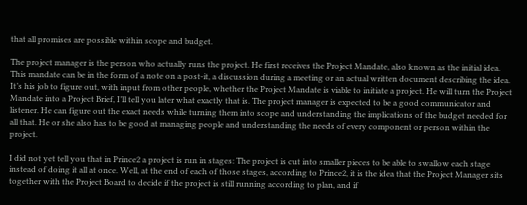that all promises are possible within scope and budget.

The project manager is the person who actually runs the project. He first receives the Project Mandate, also known as the initial idea. This mandate can be in the form of a note on a post-it, a discussion during a meeting or an actual written document describing the idea. It’s his job to figure out, with input from other people, whether the Project Mandate is viable to initiate a project. He will turn the Project Mandate into a Project Brief, I’ll tell you later what exactly that is. The project manager is expected to be a good communicator and listener. He can figure out the exact needs while turning them into scope and understanding the implications of the budget needed for all that. He or she also has to be good at managing people and understanding the needs of every component or person within the project.

I did not yet tell you that in Prince2 a project is run in stages: The project is cut into smaller pieces to be able to swallow each stage instead of doing it all at once. Well, at the end of each of those stages, according to Prince2, it is the idea that the Project Manager sits together with the Project Board to decide if the project is still running according to plan, and if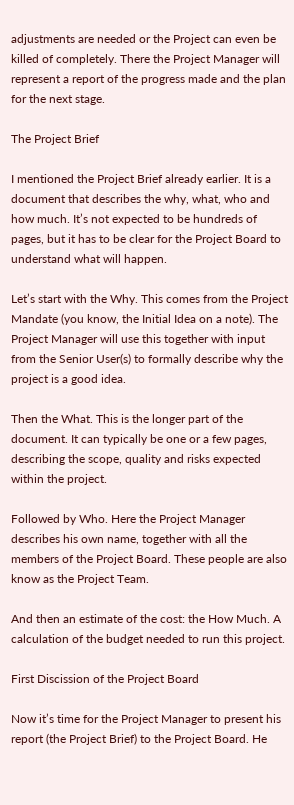adjustments are needed or the Project can even be killed of completely. There the Project Manager will represent a report of the progress made and the plan for the next stage.

The Project Brief

I mentioned the Project Brief already earlier. It is a document that describes the why, what, who and how much. It’s not expected to be hundreds of pages, but it has to be clear for the Project Board to understand what will happen.

Let’s start with the Why. This comes from the Project Mandate (you know, the Initial Idea on a note). The Project Manager will use this together with input from the Senior User(s) to formally describe why the project is a good idea.

Then the What. This is the longer part of the document. It can typically be one or a few pages, describing the scope, quality and risks expected within the project.

Followed by Who. Here the Project Manager describes his own name, together with all the members of the Project Board. These people are also know as the Project Team.

And then an estimate of the cost: the How Much. A calculation of the budget needed to run this project.

First Discission of the Project Board

Now it’s time for the Project Manager to present his report (the Project Brief) to the Project Board. He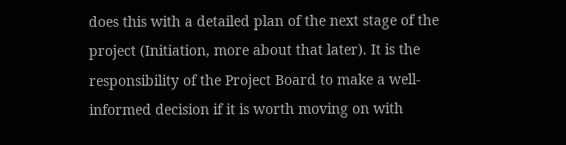does this with a detailed plan of the next stage of the project (Initiation, more about that later). It is the responsibility of the Project Board to make a well-informed decision if it is worth moving on with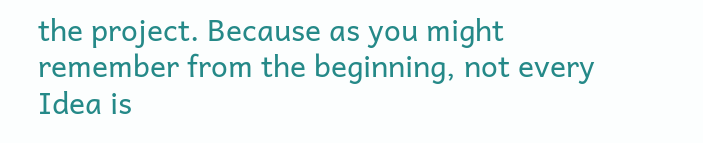the project. Because as you might remember from the beginning, not every Idea is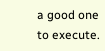a good one to execute.